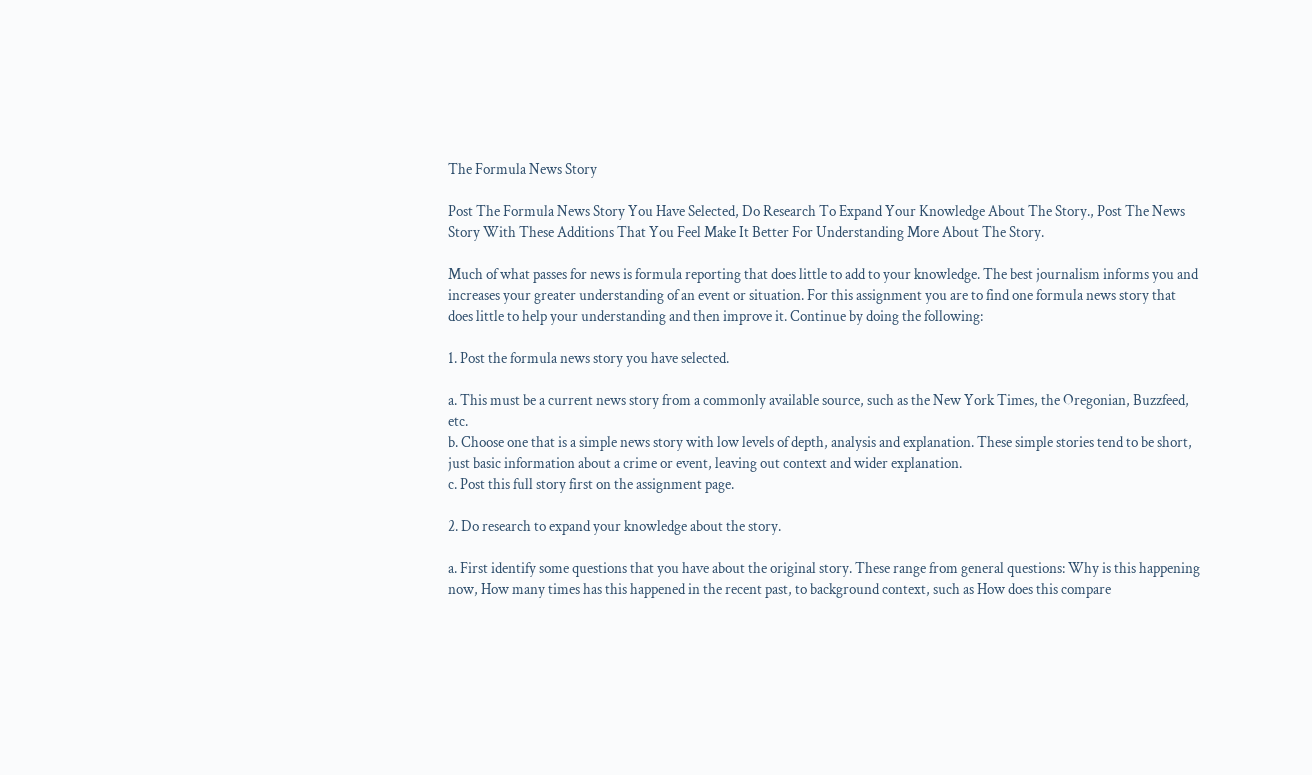The Formula News Story

Post The Formula News Story You Have Selected, Do Research To Expand Your Knowledge About The Story., Post The News Story With These Additions That You Feel Make It Better For Understanding More About The Story.

Much of what passes for news is formula reporting that does little to add to your knowledge. The best journalism informs you and increases your greater understanding of an event or situation. For this assignment you are to find one formula news story that does little to help your understanding and then improve it. Continue by doing the following:

1. Post the formula news story you have selected.

a. This must be a current news story from a commonly available source, such as the New York Times, the Oregonian, Buzzfeed, etc.
b. Choose one that is a simple news story with low levels of depth, analysis and explanation. These simple stories tend to be short, just basic information about a crime or event, leaving out context and wider explanation.
c. Post this full story first on the assignment page.

2. Do research to expand your knowledge about the story.

a. First identify some questions that you have about the original story. These range from general questions: Why is this happening now, How many times has this happened in the recent past, to background context, such as How does this compare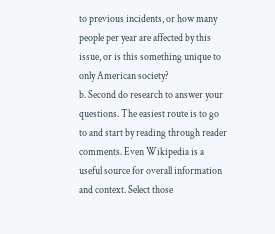to previous incidents, or how many people per year are affected by this issue, or is this something unique to only American society?
b. Second do research to answer your questions. The easiest route is to go to and start by reading through reader comments. Even Wikipedia is a useful source for overall information and context. Select those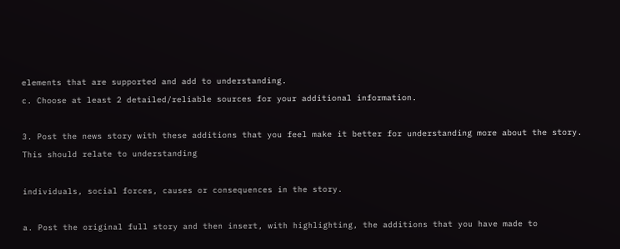elements that are supported and add to understanding.
c. Choose at least 2 detailed/reliable sources for your additional information.

3. Post the news story with these additions that you feel make it better for understanding more about the story. This should relate to understanding

individuals, social forces, causes or consequences in the story.

a. Post the original full story and then insert, with highlighting, the additions that you have made to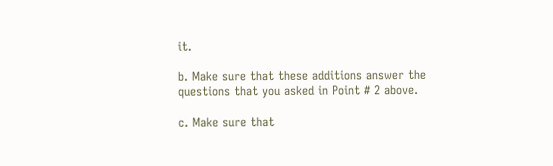it.

b. Make sure that these additions answer the questions that you asked in Point # 2 above.

c. Make sure that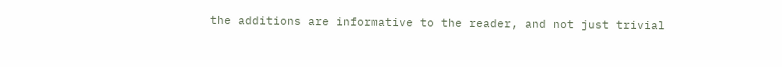the additions are informative to the reader, and not just trivial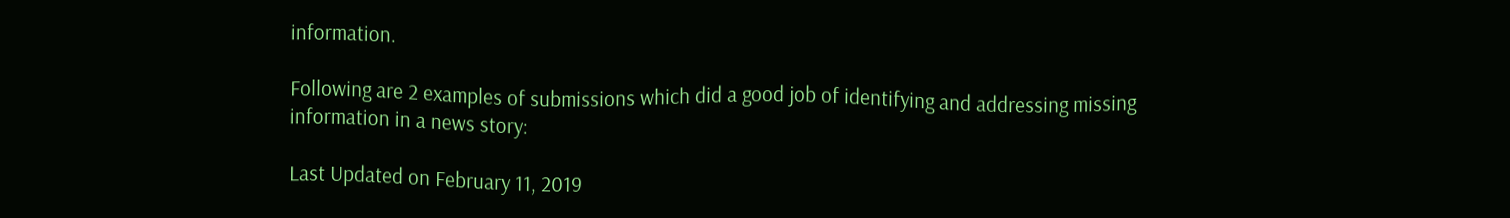information.

Following are 2 examples of submissions which did a good job of identifying and addressing missing information in a news story:

Last Updated on February 11, 2019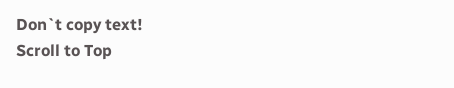Don`t copy text!
Scroll to Top